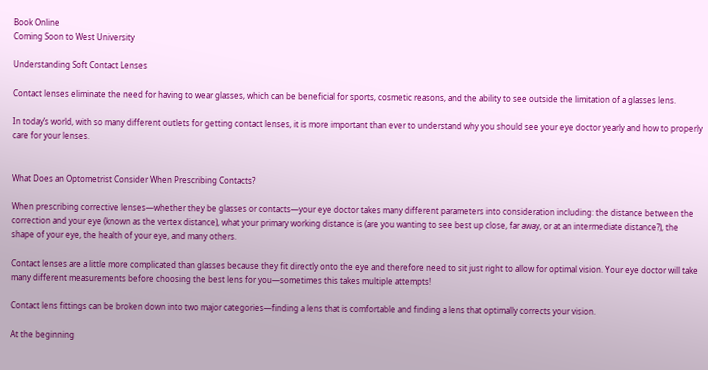Book Online
Coming Soon to West University

Understanding Soft Contact Lenses

Contact lenses eliminate the need for having to wear glasses, which can be beneficial for sports, cosmetic reasons, and the ability to see outside the limitation of a glasses lens.

In today’s world, with so many different outlets for getting contact lenses, it is more important than ever to understand why you should see your eye doctor yearly and how to properly care for your lenses.


What Does an Optometrist Consider When Prescribing Contacts?

When prescribing corrective lenses—whether they be glasses or contacts—your eye doctor takes many different parameters into consideration including: the distance between the correction and your eye (known as the vertex distance), what your primary working distance is (are you wanting to see best up close, far away, or at an intermediate distance?), the shape of your eye, the health of your eye, and many others.

Contact lenses are a little more complicated than glasses because they fit directly onto the eye and therefore need to sit just right to allow for optimal vision. Your eye doctor will take many different measurements before choosing the best lens for you—sometimes this takes multiple attempts!

Contact lens fittings can be broken down into two major categories—finding a lens that is comfortable and finding a lens that optimally corrects your vision.

At the beginning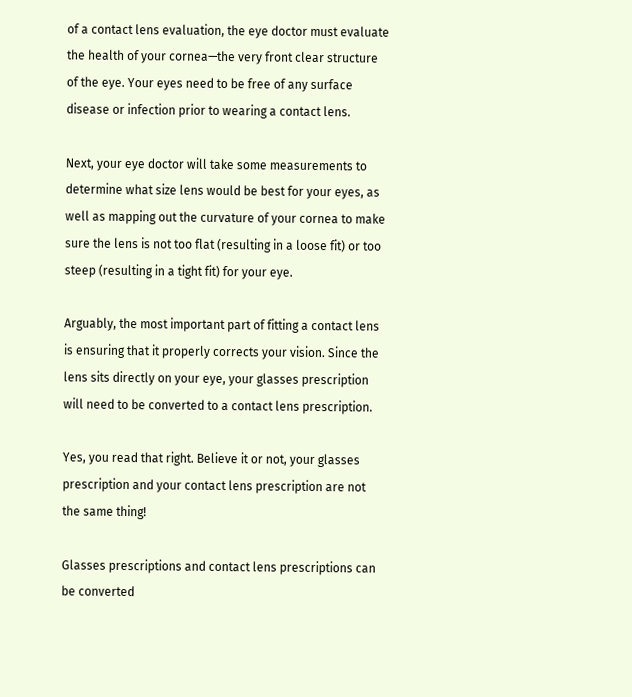of a contact lens evaluation, the eye doctor must evaluate the health of your cornea—the very front clear structure of the eye. Your eyes need to be free of any surface disease or infection prior to wearing a contact lens.

Next, your eye doctor will take some measurements to determine what size lens would be best for your eyes, as well as mapping out the curvature of your cornea to make sure the lens is not too flat (resulting in a loose fit) or too steep (resulting in a tight fit) for your eye.

Arguably, the most important part of fitting a contact lens is ensuring that it properly corrects your vision. Since the lens sits directly on your eye, your glasses prescription will need to be converted to a contact lens prescription.

Yes, you read that right. Believe it or not, your glasses prescription and your contact lens prescription are not the same thing!

Glasses prescriptions and contact lens prescriptions can be converted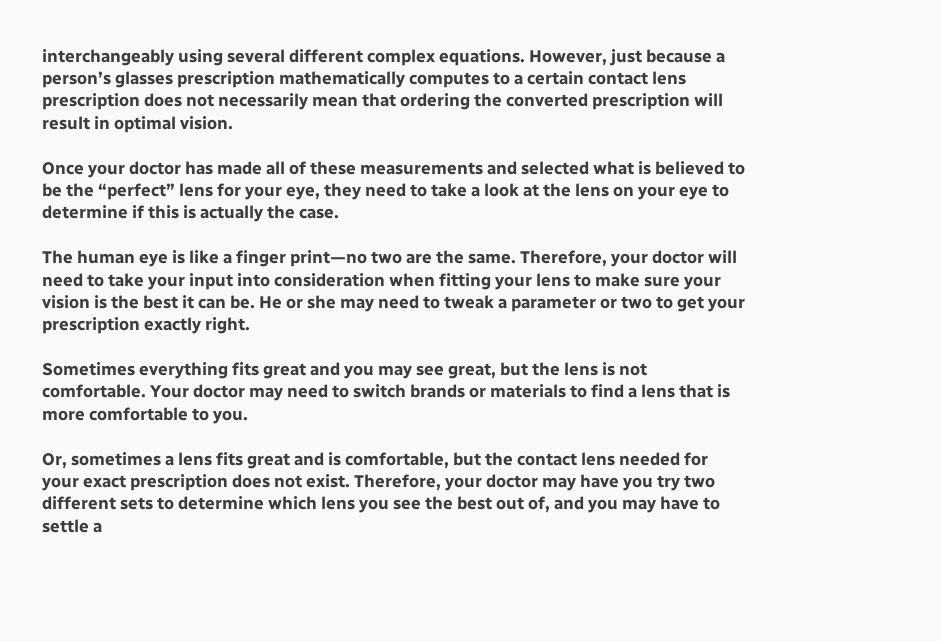interchangeably using several different complex equations. However, just because a person’s glasses prescription mathematically computes to a certain contact lens prescription does not necessarily mean that ordering the converted prescription will result in optimal vision.

Once your doctor has made all of these measurements and selected what is believed to be the “perfect” lens for your eye, they need to take a look at the lens on your eye to determine if this is actually the case.

The human eye is like a finger print—no two are the same. Therefore, your doctor will need to take your input into consideration when fitting your lens to make sure your vision is the best it can be. He or she may need to tweak a parameter or two to get your prescription exactly right.

Sometimes everything fits great and you may see great, but the lens is not comfortable. Your doctor may need to switch brands or materials to find a lens that is more comfortable to you.

Or, sometimes a lens fits great and is comfortable, but the contact lens needed for your exact prescription does not exist. Therefore, your doctor may have you try two different sets to determine which lens you see the best out of, and you may have to settle a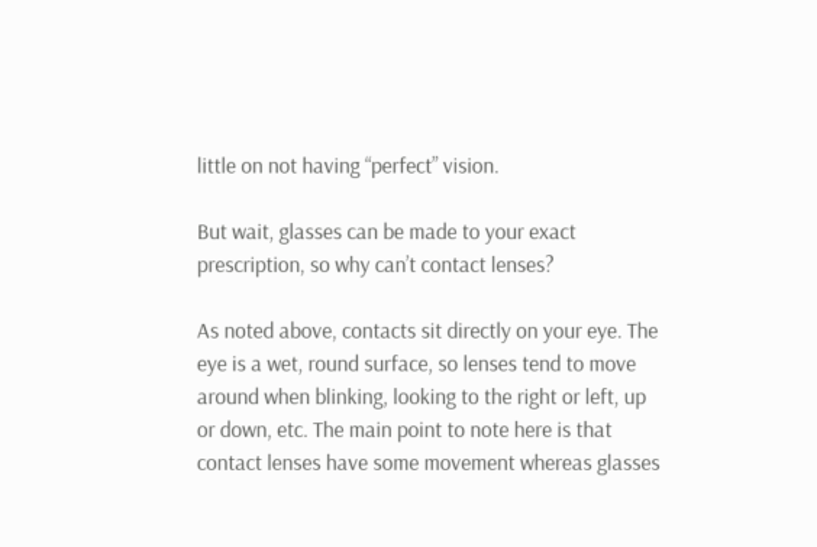little on not having “perfect” vision.

But wait, glasses can be made to your exact prescription, so why can’t contact lenses?

As noted above, contacts sit directly on your eye. The eye is a wet, round surface, so lenses tend to move around when blinking, looking to the right or left, up or down, etc. The main point to note here is that contact lenses have some movement whereas glasses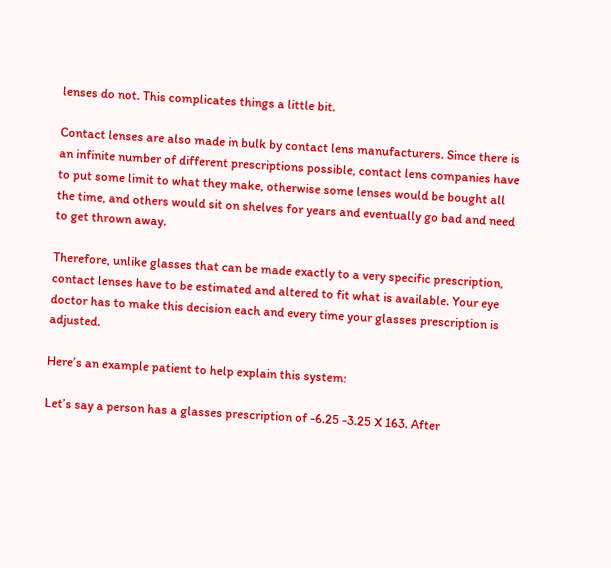lenses do not. This complicates things a little bit.

Contact lenses are also made in bulk by contact lens manufacturers. Since there is an infinite number of different prescriptions possible, contact lens companies have to put some limit to what they make, otherwise some lenses would be bought all the time, and others would sit on shelves for years and eventually go bad and need to get thrown away.

Therefore, unlike glasses that can be made exactly to a very specific prescription, contact lenses have to be estimated and altered to fit what is available. Your eye doctor has to make this decision each and every time your glasses prescription is adjusted.

Here’s an example patient to help explain this system:

Let’s say a person has a glasses prescription of -6.25 -3.25 X 163. After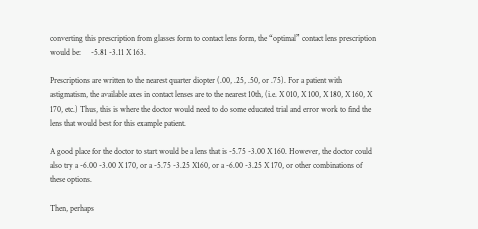converting this prescription from glasses form to contact lens form, the “optimal” contact lens prescription would be:     -5.81 -3.11 X 163.

Prescriptions are written to the nearest quarter diopter (.00, .25, .50, or .75). For a patient with astigmatism, the available axes in contact lenses are to the nearest 10th, (i.e. X 010, X 100, X 180, X 160, X 170, etc.) Thus, this is where the doctor would need to do some educated trial and error work to find the lens that would best for this example patient.

A good place for the doctor to start would be a lens that is -5.75 -3.00 X 160. However, the doctor could also try a -6.00 -3.00 X 170, or a -5.75 -3.25 X160, or a -6.00 -3.25 X 170, or other combinations of these options.

Then, perhaps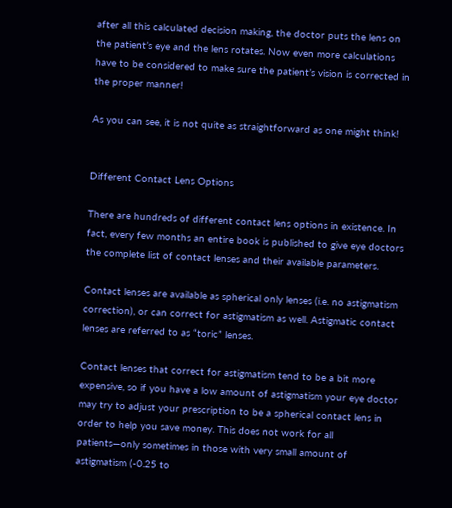after all this calculated decision making, the doctor puts the lens on the patient’s eye and the lens rotates. Now even more calculations have to be considered to make sure the patient’s vision is corrected in the proper manner!

As you can see, it is not quite as straightforward as one might think!


Different Contact Lens Options

There are hundreds of different contact lens options in existence. In fact, every few months an entire book is published to give eye doctors the complete list of contact lenses and their available parameters.

Contact lenses are available as spherical only lenses (i.e. no astigmatism correction), or can correct for astigmatism as well. Astigmatic contact lenses are referred to as “toric” lenses.

Contact lenses that correct for astigmatism tend to be a bit more expensive, so if you have a low amount of astigmatism your eye doctor may try to adjust your prescription to be a spherical contact lens in order to help you save money. This does not work for all patients—only sometimes in those with very small amount of astigmatism (-0.25 to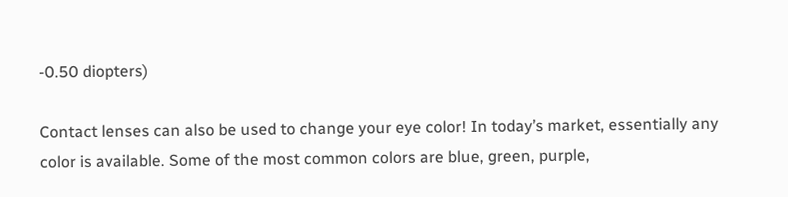-0.50 diopters)

Contact lenses can also be used to change your eye color! In today’s market, essentially any color is available. Some of the most common colors are blue, green, purple,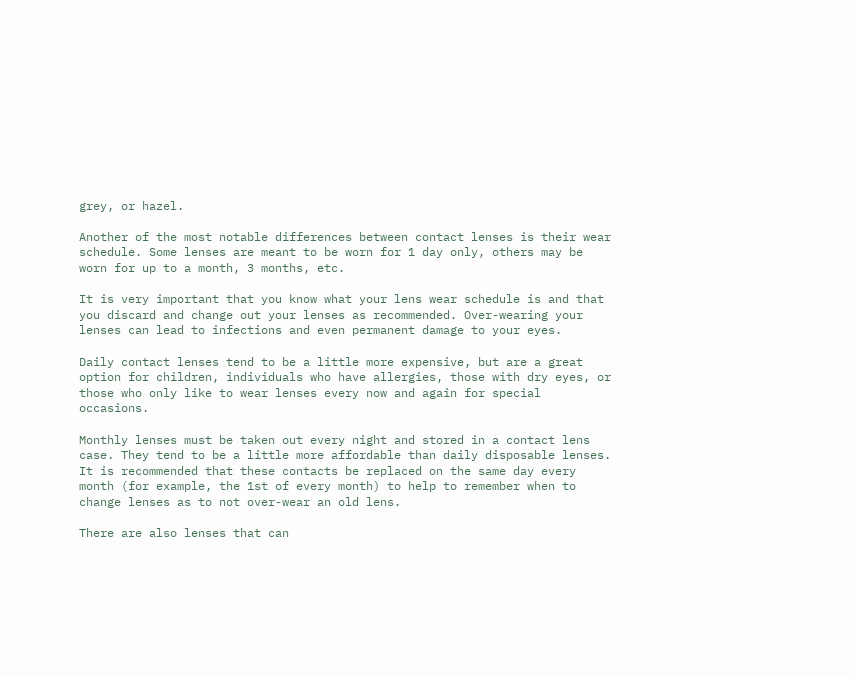grey, or hazel.

Another of the most notable differences between contact lenses is their wear schedule. Some lenses are meant to be worn for 1 day only, others may be worn for up to a month, 3 months, etc.

It is very important that you know what your lens wear schedule is and that you discard and change out your lenses as recommended. Over-wearing your lenses can lead to infections and even permanent damage to your eyes.

Daily contact lenses tend to be a little more expensive, but are a great option for children, individuals who have allergies, those with dry eyes, or those who only like to wear lenses every now and again for special occasions.

Monthly lenses must be taken out every night and stored in a contact lens case. They tend to be a little more affordable than daily disposable lenses. It is recommended that these contacts be replaced on the same day every month (for example, the 1st of every month) to help to remember when to change lenses as to not over-wear an old lens.

There are also lenses that can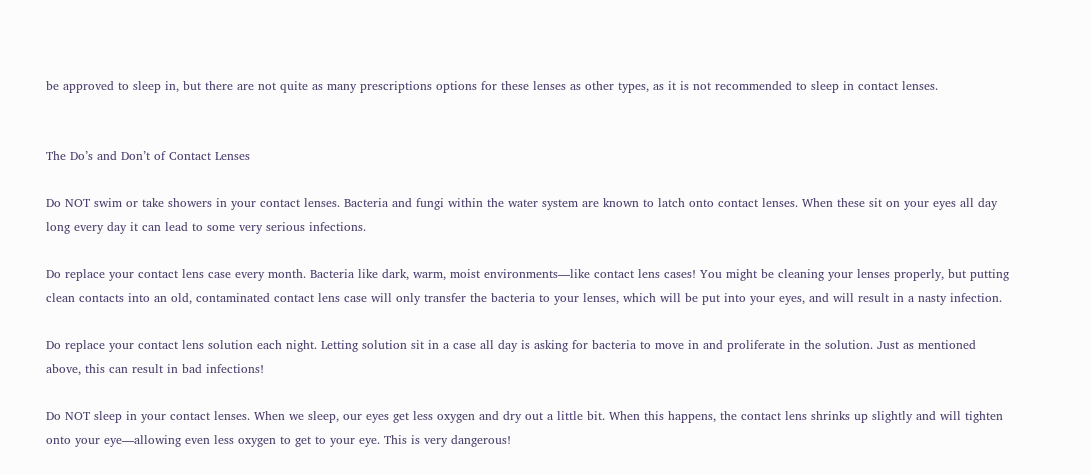be approved to sleep in, but there are not quite as many prescriptions options for these lenses as other types, as it is not recommended to sleep in contact lenses.


The Do’s and Don’t of Contact Lenses

Do NOT swim or take showers in your contact lenses. Bacteria and fungi within the water system are known to latch onto contact lenses. When these sit on your eyes all day long every day it can lead to some very serious infections.

Do replace your contact lens case every month. Bacteria like dark, warm, moist environments—like contact lens cases! You might be cleaning your lenses properly, but putting clean contacts into an old, contaminated contact lens case will only transfer the bacteria to your lenses, which will be put into your eyes, and will result in a nasty infection.

Do replace your contact lens solution each night. Letting solution sit in a case all day is asking for bacteria to move in and proliferate in the solution. Just as mentioned above, this can result in bad infections!

Do NOT sleep in your contact lenses. When we sleep, our eyes get less oxygen and dry out a little bit. When this happens, the contact lens shrinks up slightly and will tighten onto your eye—allowing even less oxygen to get to your eye. This is very dangerous!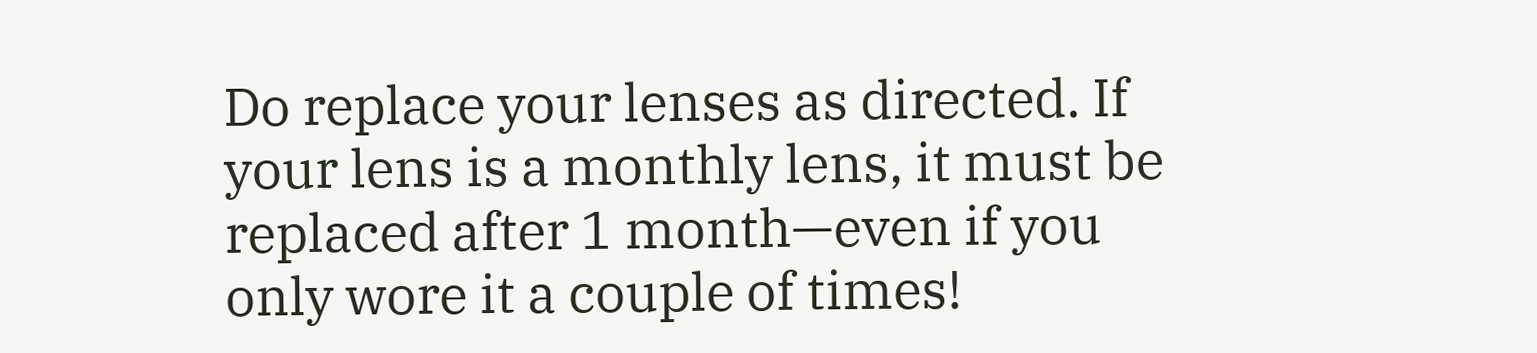Do replace your lenses as directed. If your lens is a monthly lens, it must be replaced after 1 month—even if you only wore it a couple of times!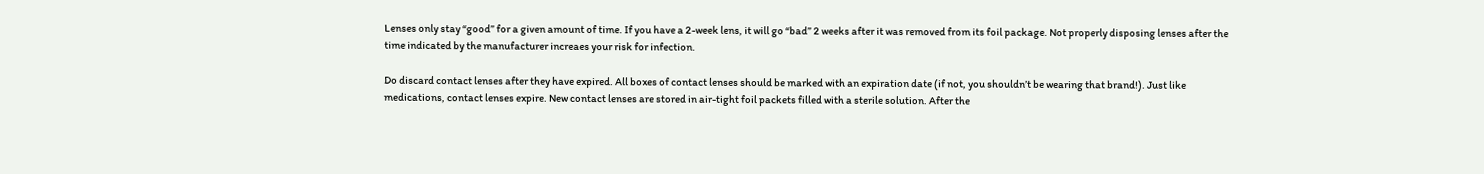Lenses only stay “good” for a given amount of time. If you have a 2-week lens, it will go “bad” 2 weeks after it was removed from its foil package. Not properly disposing lenses after the time indicated by the manufacturer increaes your risk for infection.

Do discard contact lenses after they have expired. All boxes of contact lenses should be marked with an expiration date (if not, you shouldn’t be wearing that brand!). Just like medications, contact lenses expire. New contact lenses are stored in air-tight foil packets filled with a sterile solution. After the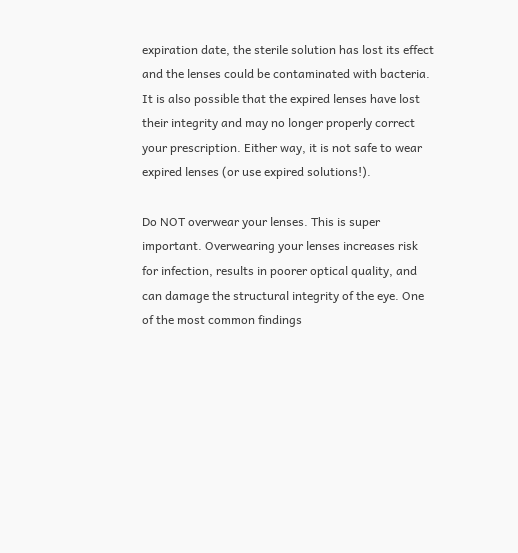expiration date, the sterile solution has lost its effect and the lenses could be contaminated with bacteria. It is also possible that the expired lenses have lost their integrity and may no longer properly correct your prescription. Either way, it is not safe to wear expired lenses (or use expired solutions!).

Do NOT overwear your lenses. This is super important. Overwearing your lenses increases risk for infection, results in poorer optical quality, and can damage the structural integrity of the eye. One of the most common findings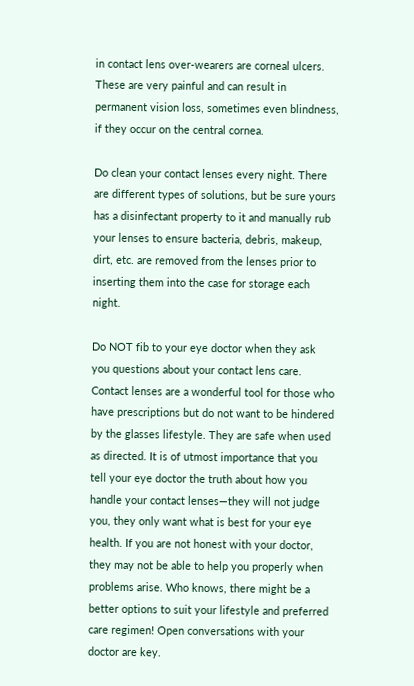in contact lens over-wearers are corneal ulcers. These are very painful and can result in permanent vision loss, sometimes even blindness, if they occur on the central cornea.

Do clean your contact lenses every night. There are different types of solutions, but be sure yours has a disinfectant property to it and manually rub your lenses to ensure bacteria, debris, makeup, dirt, etc. are removed from the lenses prior to inserting them into the case for storage each night.

Do NOT fib to your eye doctor when they ask you questions about your contact lens care. Contact lenses are a wonderful tool for those who have prescriptions but do not want to be hindered by the glasses lifestyle. They are safe when used as directed. It is of utmost importance that you tell your eye doctor the truth about how you handle your contact lenses—they will not judge you, they only want what is best for your eye health. If you are not honest with your doctor, they may not be able to help you properly when problems arise. Who knows, there might be a better options to suit your lifestyle and preferred care regimen! Open conversations with your doctor are key.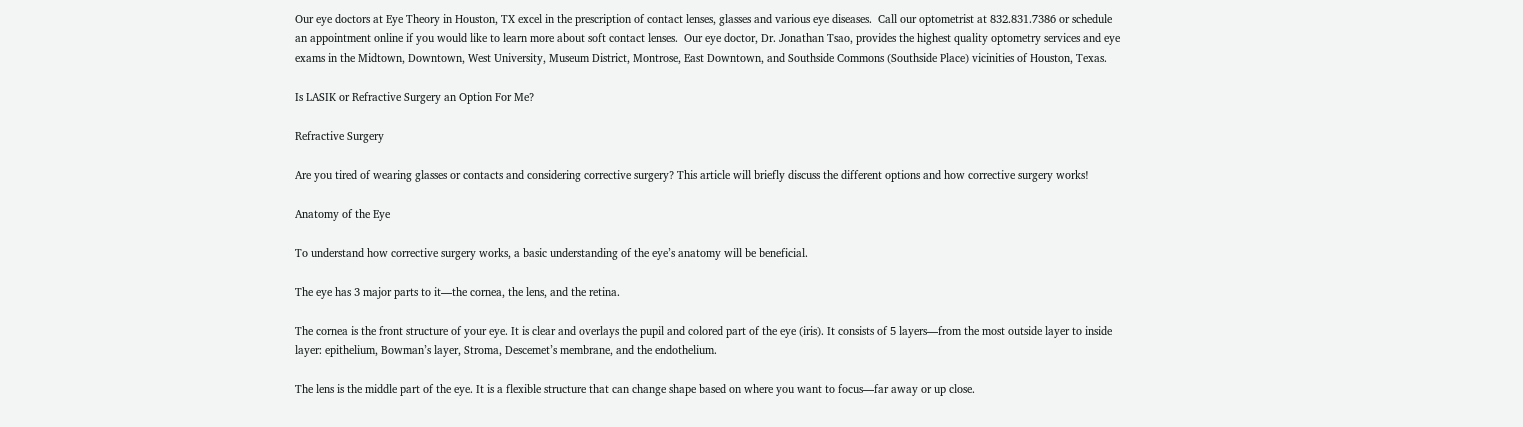Our eye doctors at Eye Theory in Houston, TX excel in the prescription of contact lenses, glasses and various eye diseases.  Call our optometrist at 832.831.7386 or schedule an appointment online if you would like to learn more about soft contact lenses.  Our eye doctor, Dr. Jonathan Tsao, provides the highest quality optometry services and eye exams in the Midtown, Downtown, West University, Museum District, Montrose, East Downtown, and Southside Commons (Southside Place) vicinities of Houston, Texas.

Is LASIK or Refractive Surgery an Option For Me?

Refractive Surgery

Are you tired of wearing glasses or contacts and considering corrective surgery? This article will briefly discuss the different options and how corrective surgery works!

Anatomy of the Eye

To understand how corrective surgery works, a basic understanding of the eye’s anatomy will be beneficial.

The eye has 3 major parts to it—the cornea, the lens, and the retina.

The cornea is the front structure of your eye. It is clear and overlays the pupil and colored part of the eye (iris). It consists of 5 layers—from the most outside layer to inside layer: epithelium, Bowman’s layer, Stroma, Descemet’s membrane, and the endothelium.

The lens is the middle part of the eye. It is a flexible structure that can change shape based on where you want to focus—far away or up close.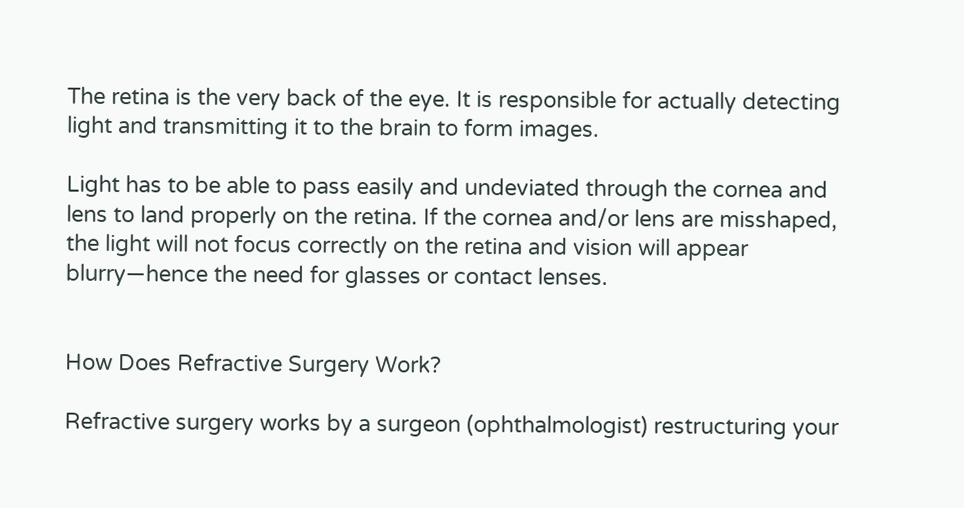The retina is the very back of the eye. It is responsible for actually detecting light and transmitting it to the brain to form images.

Light has to be able to pass easily and undeviated through the cornea and lens to land properly on the retina. If the cornea and/or lens are misshaped, the light will not focus correctly on the retina and vision will appear blurry—hence the need for glasses or contact lenses.


How Does Refractive Surgery Work?

Refractive surgery works by a surgeon (ophthalmologist) restructuring your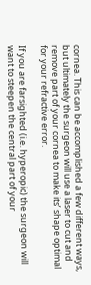cornea. This can be accomplished a few different ways, but ultimately the surgeon will use a laser to cut and remove part of your cornea to make its’ shape optimal for your refractive error.

If you are farsighted (i.e. hyperopic) the surgeon will want to steepen the central part of your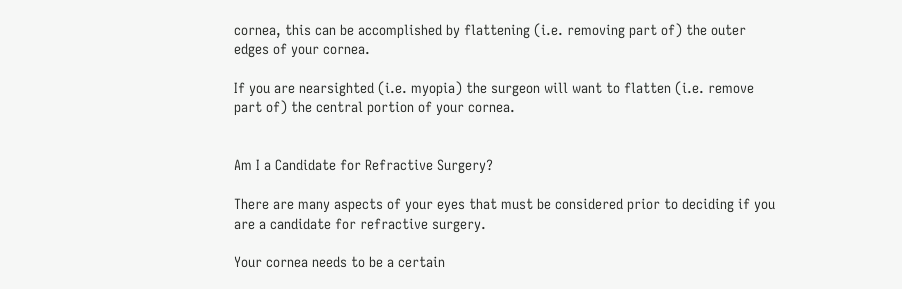cornea, this can be accomplished by flattening (i.e. removing part of) the outer edges of your cornea.

If you are nearsighted (i.e. myopia) the surgeon will want to flatten (i.e. remove part of) the central portion of your cornea.


Am I a Candidate for Refractive Surgery?

There are many aspects of your eyes that must be considered prior to deciding if you are a candidate for refractive surgery.

Your cornea needs to be a certain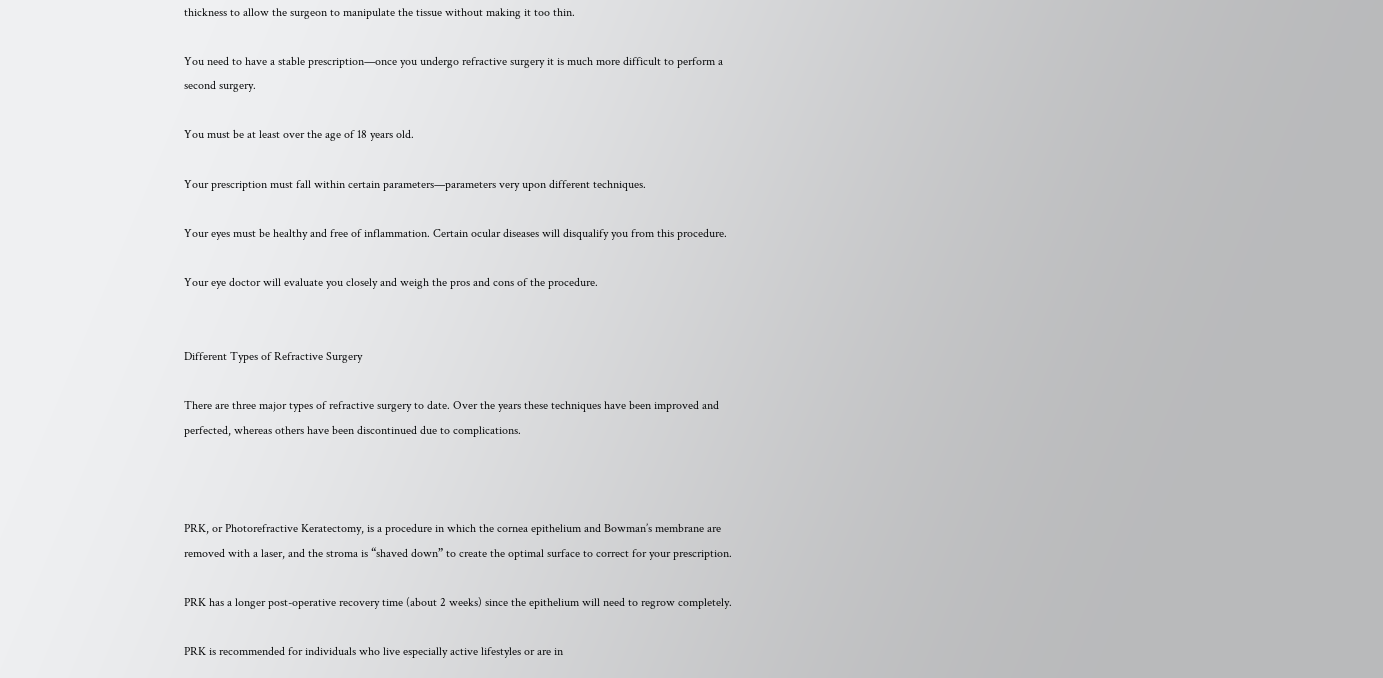thickness to allow the surgeon to manipulate the tissue without making it too thin.

You need to have a stable prescription—once you undergo refractive surgery it is much more difficult to perform a second surgery.

You must be at least over the age of 18 years old.

Your prescription must fall within certain parameters—parameters very upon different techniques.

Your eyes must be healthy and free of inflammation. Certain ocular diseases will disqualify you from this procedure.

Your eye doctor will evaluate you closely and weigh the pros and cons of the procedure.


Different Types of Refractive Surgery

There are three major types of refractive surgery to date. Over the years these techniques have been improved and perfected, whereas others have been discontinued due to complications.



PRK, or Photorefractive Keratectomy, is a procedure in which the cornea epithelium and Bowman’s membrane are removed with a laser, and the stroma is “shaved down” to create the optimal surface to correct for your prescription.

PRK has a longer post-operative recovery time (about 2 weeks) since the epithelium will need to regrow completely.

PRK is recommended for individuals who live especially active lifestyles or are in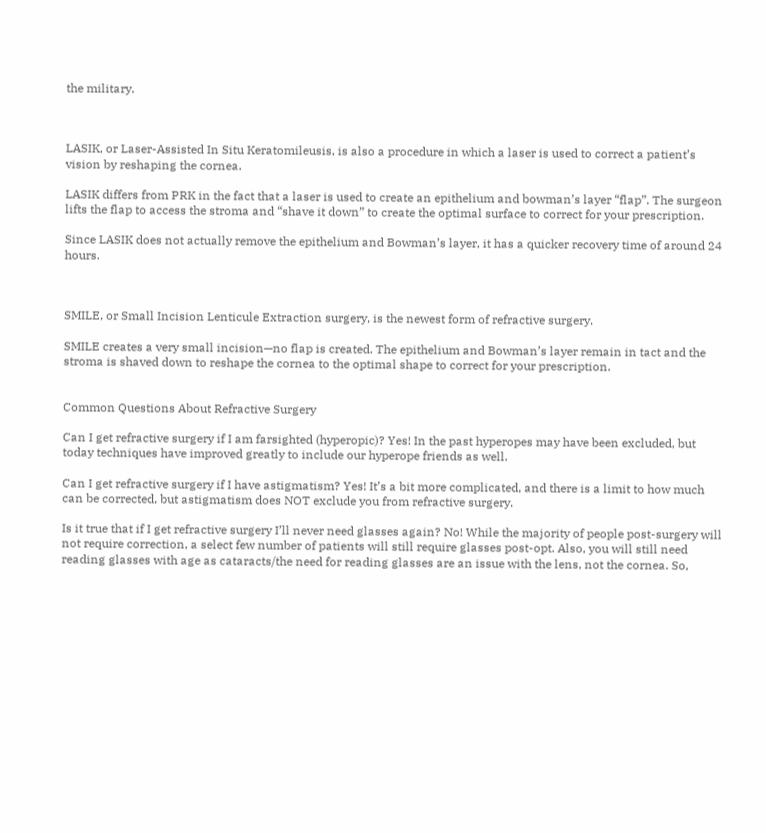the military.



LASIK, or Laser-Assisted In Situ Keratomileusis, is also a procedure in which a laser is used to correct a patient’s vision by reshaping the cornea.

LASIK differs from PRK in the fact that a laser is used to create an epithelium and bowman’s layer “flap”. The surgeon lifts the flap to access the stroma and “shave it down” to create the optimal surface to correct for your prescription.

Since LASIK does not actually remove the epithelium and Bowman’s layer, it has a quicker recovery time of around 24 hours.



SMILE, or Small Incision Lenticule Extraction surgery, is the newest form of refractive surgery.

SMILE creates a very small incision—no flap is created. The epithelium and Bowman’s layer remain in tact and the stroma is shaved down to reshape the cornea to the optimal shape to correct for your prescription.


Common Questions About Refractive Surgery

Can I get refractive surgery if I am farsighted (hyperopic)? Yes! In the past hyperopes may have been excluded, but today techniques have improved greatly to include our hyperope friends as well.

Can I get refractive surgery if I have astigmatism? Yes! It’s a bit more complicated, and there is a limit to how much can be corrected, but astigmatism does NOT exclude you from refractive surgery.

Is it true that if I get refractive surgery I’ll never need glasses again? No! While the majority of people post-surgery will not require correction, a select few number of patients will still require glasses post-opt. Also, you will still need reading glasses with age as cataracts/the need for reading glasses are an issue with the lens, not the cornea. So,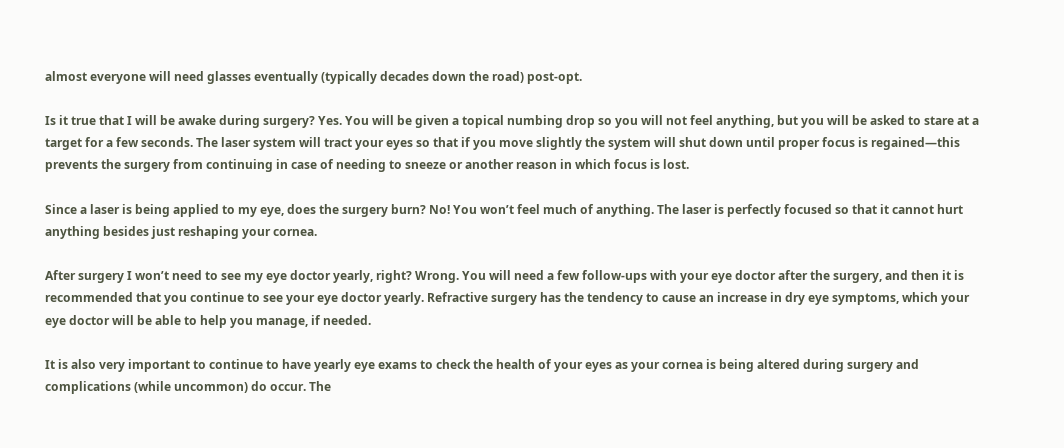almost everyone will need glasses eventually (typically decades down the road) post-opt.

Is it true that I will be awake during surgery? Yes. You will be given a topical numbing drop so you will not feel anything, but you will be asked to stare at a target for a few seconds. The laser system will tract your eyes so that if you move slightly the system will shut down until proper focus is regained—this prevents the surgery from continuing in case of needing to sneeze or another reason in which focus is lost.

Since a laser is being applied to my eye, does the surgery burn? No! You won’t feel much of anything. The laser is perfectly focused so that it cannot hurt anything besides just reshaping your cornea.

After surgery I won’t need to see my eye doctor yearly, right? Wrong. You will need a few follow-ups with your eye doctor after the surgery, and then it is recommended that you continue to see your eye doctor yearly. Refractive surgery has the tendency to cause an increase in dry eye symptoms, which your eye doctor will be able to help you manage, if needed.

It is also very important to continue to have yearly eye exams to check the health of your eyes as your cornea is being altered during surgery and complications (while uncommon) do occur. The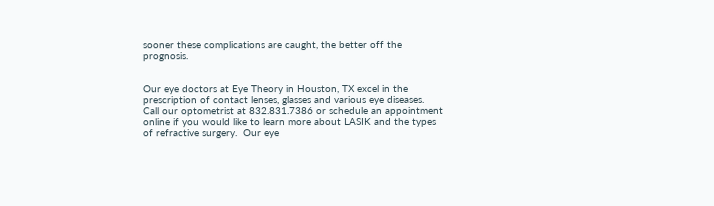sooner these complications are caught, the better off the prognosis.


Our eye doctors at Eye Theory in Houston, TX excel in the prescription of contact lenses, glasses and various eye diseases.  Call our optometrist at 832.831.7386 or schedule an appointment online if you would like to learn more about LASIK and the types of refractive surgery.  Our eye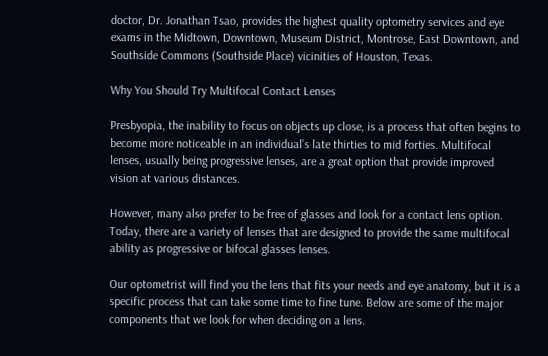doctor, Dr. Jonathan Tsao, provides the highest quality optometry services and eye exams in the Midtown, Downtown, Museum District, Montrose, East Downtown, and Southside Commons (Southside Place) vicinities of Houston, Texas.

Why You Should Try Multifocal Contact Lenses

Presbyopia, the inability to focus on objects up close, is a process that often begins to become more noticeable in an individual’s late thirties to mid forties. Multifocal lenses, usually being progressive lenses, are a great option that provide improved vision at various distances.

However, many also prefer to be free of glasses and look for a contact lens option. Today, there are a variety of lenses that are designed to provide the same multifocal ability as progressive or bifocal glasses lenses.

Our optometrist will find you the lens that fits your needs and eye anatomy, but it is a specific process that can take some time to fine tune. Below are some of the major components that we look for when deciding on a lens.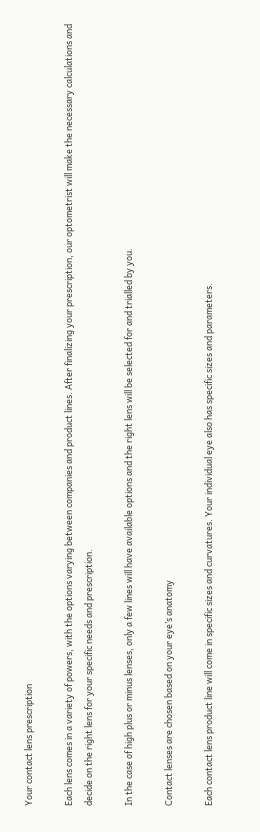Your contact lens prescription

Each lens comes in a variety of powers, with the options varying between companies and product lines. After finalizing your prescription, our optometrist will make the necessary calculations and decide on the right lens for your specific needs and prescription.

In the case of high plus or minus lenses, only a few lines will have available options and the right lens will be selected for and trialled by you.

Contact lenses are chosen based on your eye’s anatomy

Each contact lens product line will come in specific sizes and curvatures. Your individual eye also has specific sizes and parameters.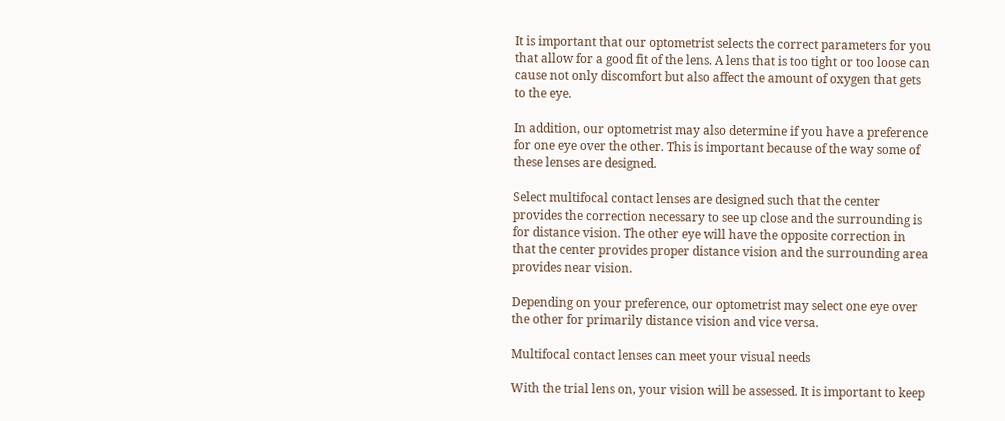It is important that our optometrist selects the correct parameters for you that allow for a good fit of the lens. A lens that is too tight or too loose can cause not only discomfort but also affect the amount of oxygen that gets to the eye.

In addition, our optometrist may also determine if you have a preference for one eye over the other. This is important because of the way some of these lenses are designed.

Select multifocal contact lenses are designed such that the center provides the correction necessary to see up close and the surrounding is for distance vision. The other eye will have the opposite correction in that the center provides proper distance vision and the surrounding area provides near vision.

Depending on your preference, our optometrist may select one eye over the other for primarily distance vision and vice versa.

Multifocal contact lenses can meet your visual needs

With the trial lens on, your vision will be assessed. It is important to keep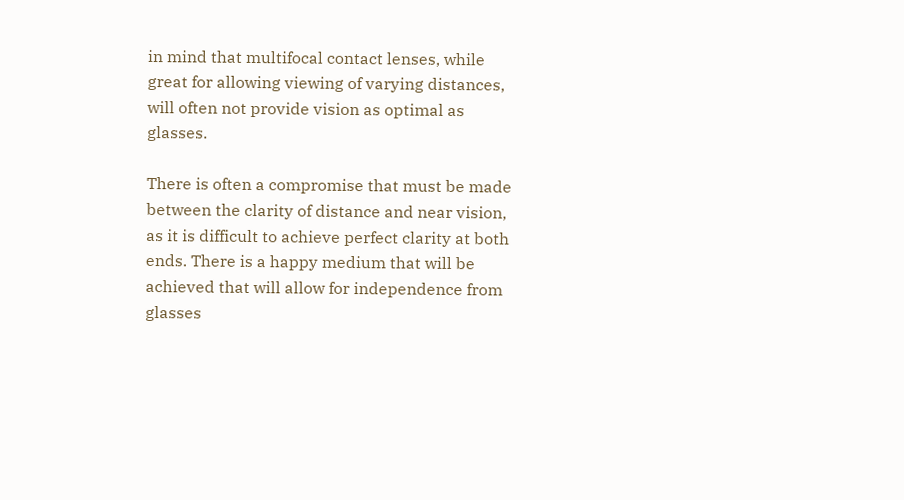in mind that multifocal contact lenses, while great for allowing viewing of varying distances, will often not provide vision as optimal as glasses.

There is often a compromise that must be made between the clarity of distance and near vision, as it is difficult to achieve perfect clarity at both ends. There is a happy medium that will be achieved that will allow for independence from glasses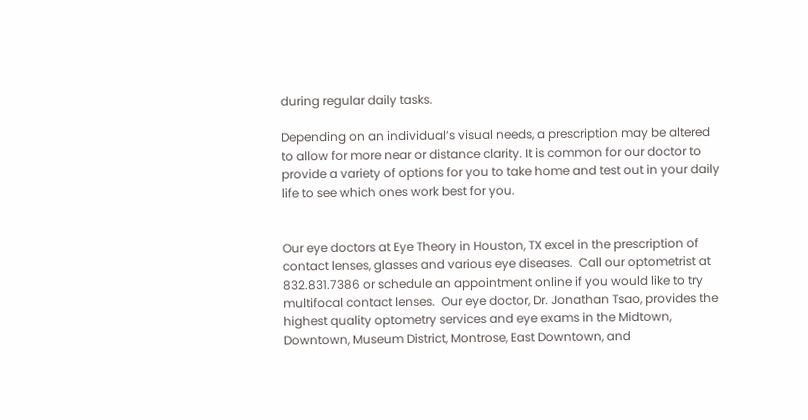during regular daily tasks.

Depending on an individual’s visual needs, a prescription may be altered to allow for more near or distance clarity. It is common for our doctor to provide a variety of options for you to take home and test out in your daily life to see which ones work best for you.


Our eye doctors at Eye Theory in Houston, TX excel in the prescription of contact lenses, glasses and various eye diseases.  Call our optometrist at 832.831.7386 or schedule an appointment online if you would like to try multifocal contact lenses.  Our eye doctor, Dr. Jonathan Tsao, provides the highest quality optometry services and eye exams in the Midtown, Downtown, Museum District, Montrose, East Downtown, and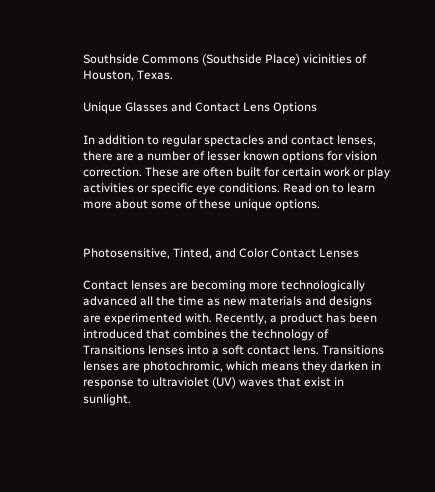Southside Commons (Southside Place) vicinities of Houston, Texas.

Unique Glasses and Contact Lens Options

In addition to regular spectacles and contact lenses, there are a number of lesser known options for vision correction. These are often built for certain work or play activities or specific eye conditions. Read on to learn more about some of these unique options.


Photosensitive, Tinted, and Color Contact Lenses

Contact lenses are becoming more technologically advanced all the time as new materials and designs are experimented with. Recently, a product has been introduced that combines the technology of Transitions lenses into a soft contact lens. Transitions lenses are photochromic, which means they darken in response to ultraviolet (UV) waves that exist in sunlight.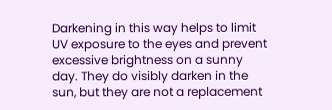Darkening in this way helps to limit UV exposure to the eyes and prevent excessive brightness on a sunny day. They do visibly darken in the sun, but they are not a replacement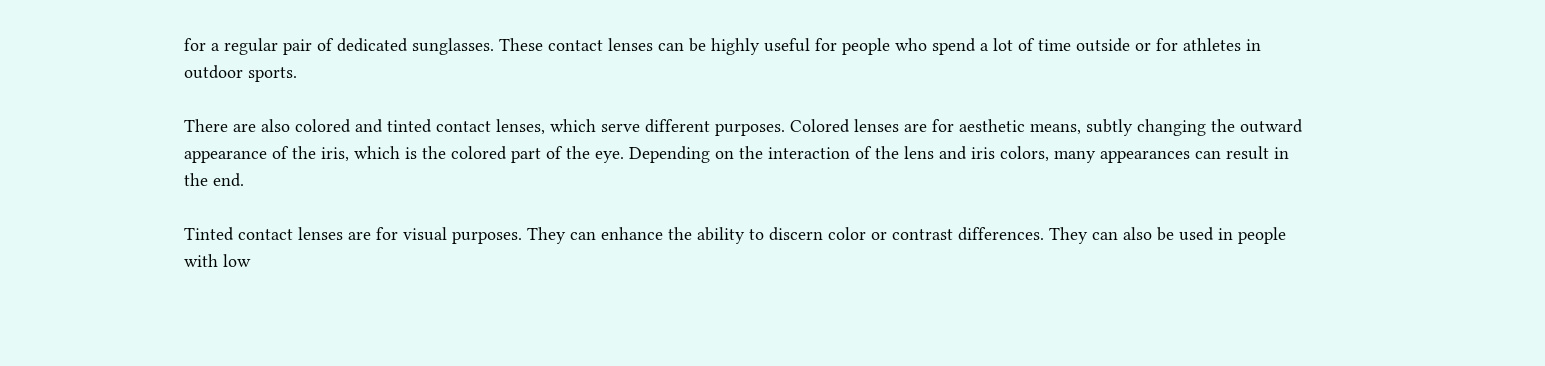for a regular pair of dedicated sunglasses. These contact lenses can be highly useful for people who spend a lot of time outside or for athletes in outdoor sports.

There are also colored and tinted contact lenses, which serve different purposes. Colored lenses are for aesthetic means, subtly changing the outward appearance of the iris, which is the colored part of the eye. Depending on the interaction of the lens and iris colors, many appearances can result in the end.

Tinted contact lenses are for visual purposes. They can enhance the ability to discern color or contrast differences. They can also be used in people with low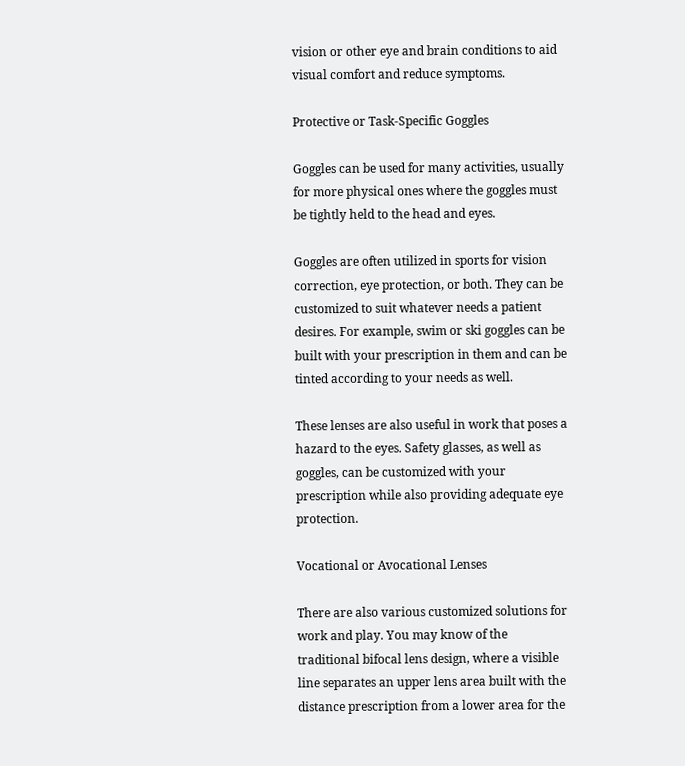vision or other eye and brain conditions to aid visual comfort and reduce symptoms.

Protective or Task-Specific Goggles

Goggles can be used for many activities, usually for more physical ones where the goggles must be tightly held to the head and eyes.

Goggles are often utilized in sports for vision correction, eye protection, or both. They can be customized to suit whatever needs a patient desires. For example, swim or ski goggles can be built with your prescription in them and can be tinted according to your needs as well.

These lenses are also useful in work that poses a hazard to the eyes. Safety glasses, as well as goggles, can be customized with your prescription while also providing adequate eye protection.

Vocational or Avocational Lenses

There are also various customized solutions for work and play. You may know of the traditional bifocal lens design, where a visible line separates an upper lens area built with the distance prescription from a lower area for the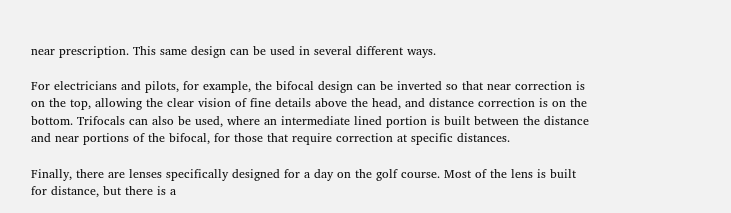near prescription. This same design can be used in several different ways.

For electricians and pilots, for example, the bifocal design can be inverted so that near correction is on the top, allowing the clear vision of fine details above the head, and distance correction is on the bottom. Trifocals can also be used, where an intermediate lined portion is built between the distance and near portions of the bifocal, for those that require correction at specific distances.

Finally, there are lenses specifically designed for a day on the golf course. Most of the lens is built for distance, but there is a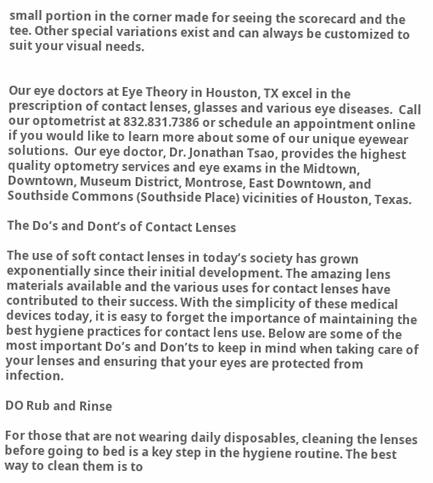small portion in the corner made for seeing the scorecard and the tee. Other special variations exist and can always be customized to suit your visual needs.


Our eye doctors at Eye Theory in Houston, TX excel in the prescription of contact lenses, glasses and various eye diseases.  Call our optometrist at 832.831.7386 or schedule an appointment online if you would like to learn more about some of our unique eyewear solutions.  Our eye doctor, Dr. Jonathan Tsao, provides the highest quality optometry services and eye exams in the Midtown, Downtown, Museum District, Montrose, East Downtown, and Southside Commons (Southside Place) vicinities of Houston, Texas.

The Do’s and Dont’s of Contact Lenses

The use of soft contact lenses in today’s society has grown exponentially since their initial development. The amazing lens materials available and the various uses for contact lenses have contributed to their success. With the simplicity of these medical devices today, it is easy to forget the importance of maintaining the best hygiene practices for contact lens use. Below are some of the most important Do’s and Don’ts to keep in mind when taking care of your lenses and ensuring that your eyes are protected from infection.

DO Rub and Rinse

For those that are not wearing daily disposables, cleaning the lenses before going to bed is a key step in the hygiene routine. The best way to clean them is to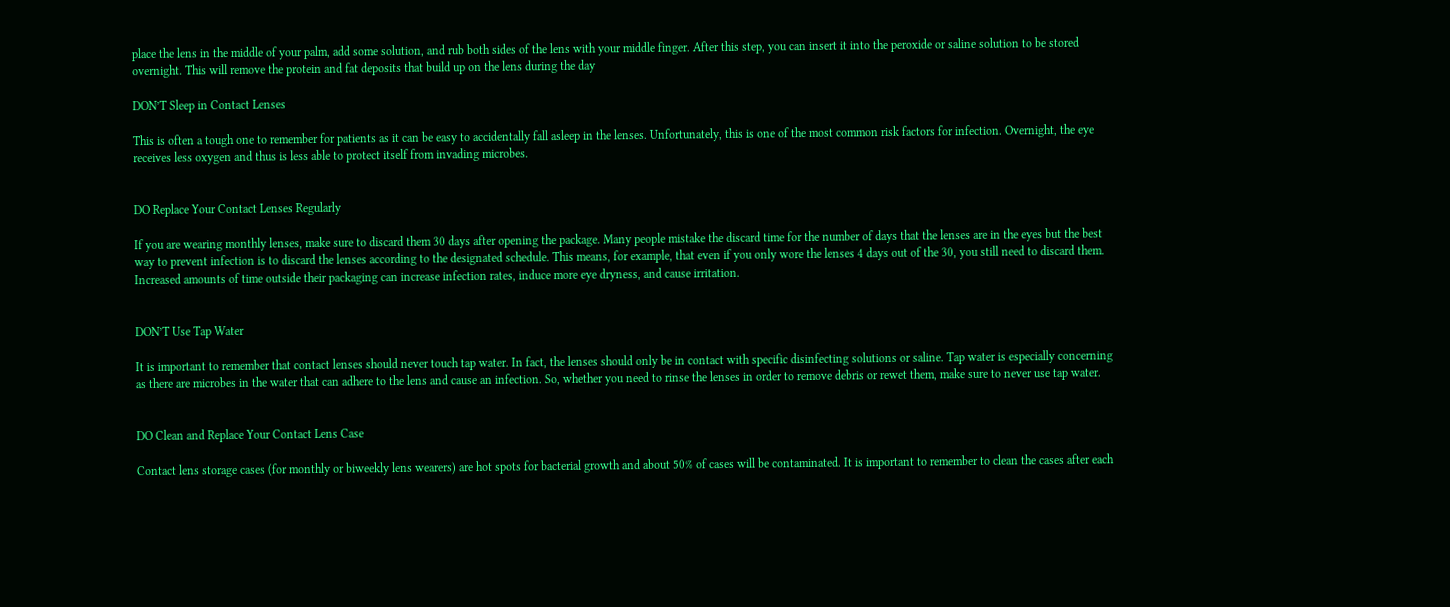place the lens in the middle of your palm, add some solution, and rub both sides of the lens with your middle finger. After this step, you can insert it into the peroxide or saline solution to be stored overnight. This will remove the protein and fat deposits that build up on the lens during the day

DON’T Sleep in Contact Lenses

This is often a tough one to remember for patients as it can be easy to accidentally fall asleep in the lenses. Unfortunately, this is one of the most common risk factors for infection. Overnight, the eye receives less oxygen and thus is less able to protect itself from invading microbes.


DO Replace Your Contact Lenses Regularly

If you are wearing monthly lenses, make sure to discard them 30 days after opening the package. Many people mistake the discard time for the number of days that the lenses are in the eyes but the best way to prevent infection is to discard the lenses according to the designated schedule. This means, for example, that even if you only wore the lenses 4 days out of the 30, you still need to discard them. Increased amounts of time outside their packaging can increase infection rates, induce more eye dryness, and cause irritation.


DON’T Use Tap Water

It is important to remember that contact lenses should never touch tap water. In fact, the lenses should only be in contact with specific disinfecting solutions or saline. Tap water is especially concerning as there are microbes in the water that can adhere to the lens and cause an infection. So, whether you need to rinse the lenses in order to remove debris or rewet them, make sure to never use tap water.


DO Clean and Replace Your Contact Lens Case

Contact lens storage cases (for monthly or biweekly lens wearers) are hot spots for bacterial growth and about 50% of cases will be contaminated. It is important to remember to clean the cases after each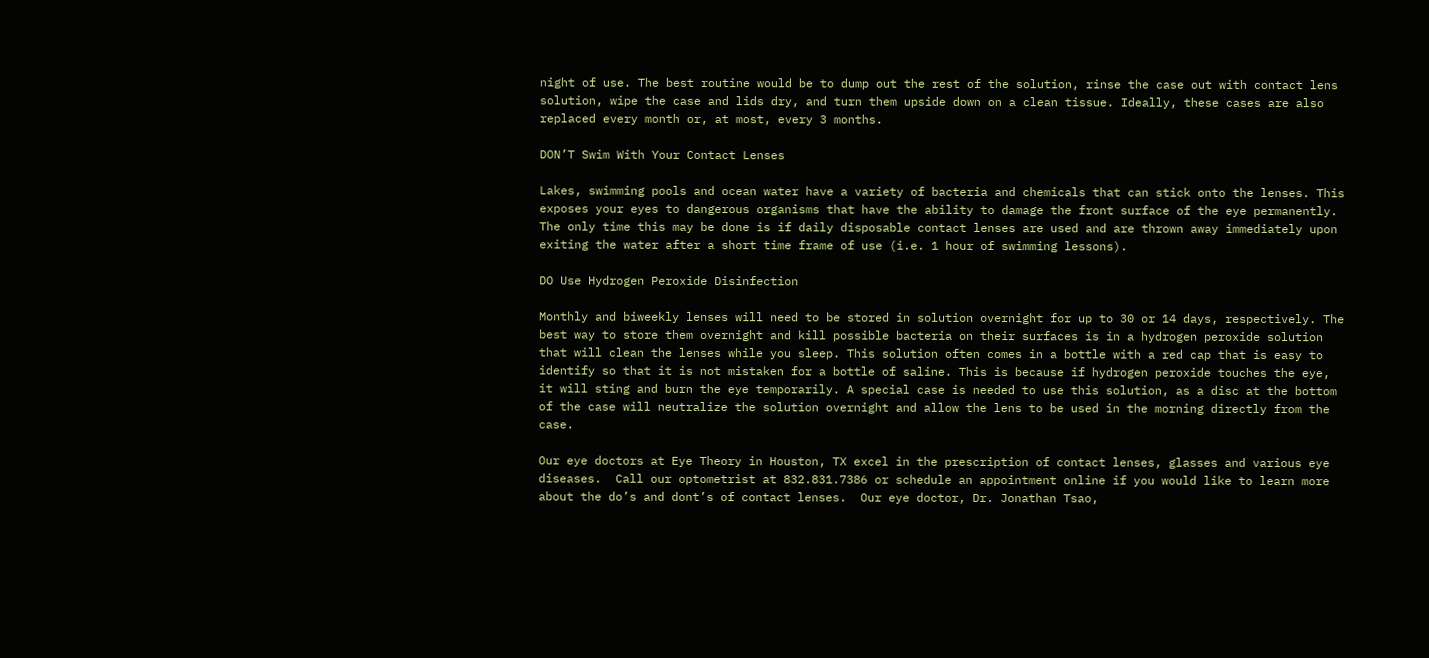night of use. The best routine would be to dump out the rest of the solution, rinse the case out with contact lens solution, wipe the case and lids dry, and turn them upside down on a clean tissue. Ideally, these cases are also replaced every month or, at most, every 3 months.

DON’T Swim With Your Contact Lenses

Lakes, swimming pools and ocean water have a variety of bacteria and chemicals that can stick onto the lenses. This exposes your eyes to dangerous organisms that have the ability to damage the front surface of the eye permanently. The only time this may be done is if daily disposable contact lenses are used and are thrown away immediately upon exiting the water after a short time frame of use (i.e. 1 hour of swimming lessons).

DO Use Hydrogen Peroxide Disinfection

Monthly and biweekly lenses will need to be stored in solution overnight for up to 30 or 14 days, respectively. The best way to store them overnight and kill possible bacteria on their surfaces is in a hydrogen peroxide solution that will clean the lenses while you sleep. This solution often comes in a bottle with a red cap that is easy to identify so that it is not mistaken for a bottle of saline. This is because if hydrogen peroxide touches the eye, it will sting and burn the eye temporarily. A special case is needed to use this solution, as a disc at the bottom of the case will neutralize the solution overnight and allow the lens to be used in the morning directly from the case.

Our eye doctors at Eye Theory in Houston, TX excel in the prescription of contact lenses, glasses and various eye diseases.  Call our optometrist at 832.831.7386 or schedule an appointment online if you would like to learn more about the do’s and dont’s of contact lenses.  Our eye doctor, Dr. Jonathan Tsao,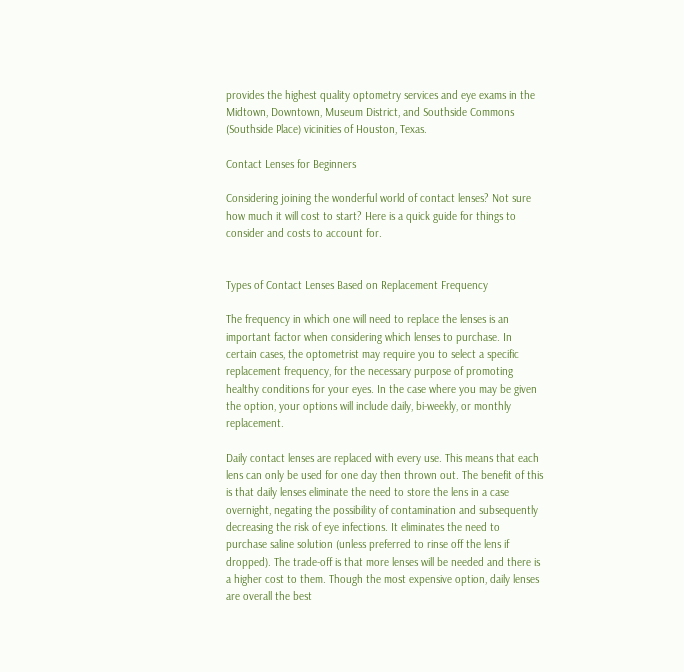provides the highest quality optometry services and eye exams in the Midtown, Downtown, Museum District, and Southside Commons (Southside Place) vicinities of Houston, Texas.

Contact Lenses for Beginners

Considering joining the wonderful world of contact lenses? Not sure how much it will cost to start? Here is a quick guide for things to consider and costs to account for.


Types of Contact Lenses Based on Replacement Frequency

The frequency in which one will need to replace the lenses is an important factor when considering which lenses to purchase. In certain cases, the optometrist may require you to select a specific replacement frequency, for the necessary purpose of promoting healthy conditions for your eyes. In the case where you may be given the option, your options will include daily, bi-weekly, or monthly replacement.

Daily contact lenses are replaced with every use. This means that each lens can only be used for one day then thrown out. The benefit of this is that daily lenses eliminate the need to store the lens in a case overnight, negating the possibility of contamination and subsequently decreasing the risk of eye infections. It eliminates the need to purchase saline solution (unless preferred to rinse off the lens if dropped). The trade-off is that more lenses will be needed and there is a higher cost to them. Though the most expensive option, daily lenses are overall the best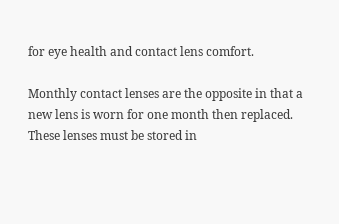for eye health and contact lens comfort.

Monthly contact lenses are the opposite in that a new lens is worn for one month then replaced. These lenses must be stored in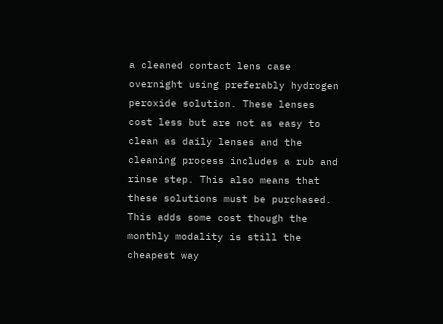a cleaned contact lens case overnight using preferably hydrogen peroxide solution. These lenses cost less but are not as easy to clean as daily lenses and the cleaning process includes a rub and rinse step. This also means that these solutions must be purchased. This adds some cost though the monthly modality is still the cheapest way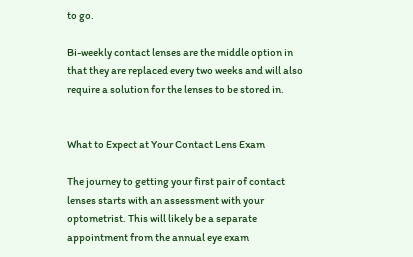to go.

Bi-weekly contact lenses are the middle option in that they are replaced every two weeks and will also require a solution for the lenses to be stored in.


What to Expect at Your Contact Lens Exam

The journey to getting your first pair of contact lenses starts with an assessment with your optometrist. This will likely be a separate appointment from the annual eye exam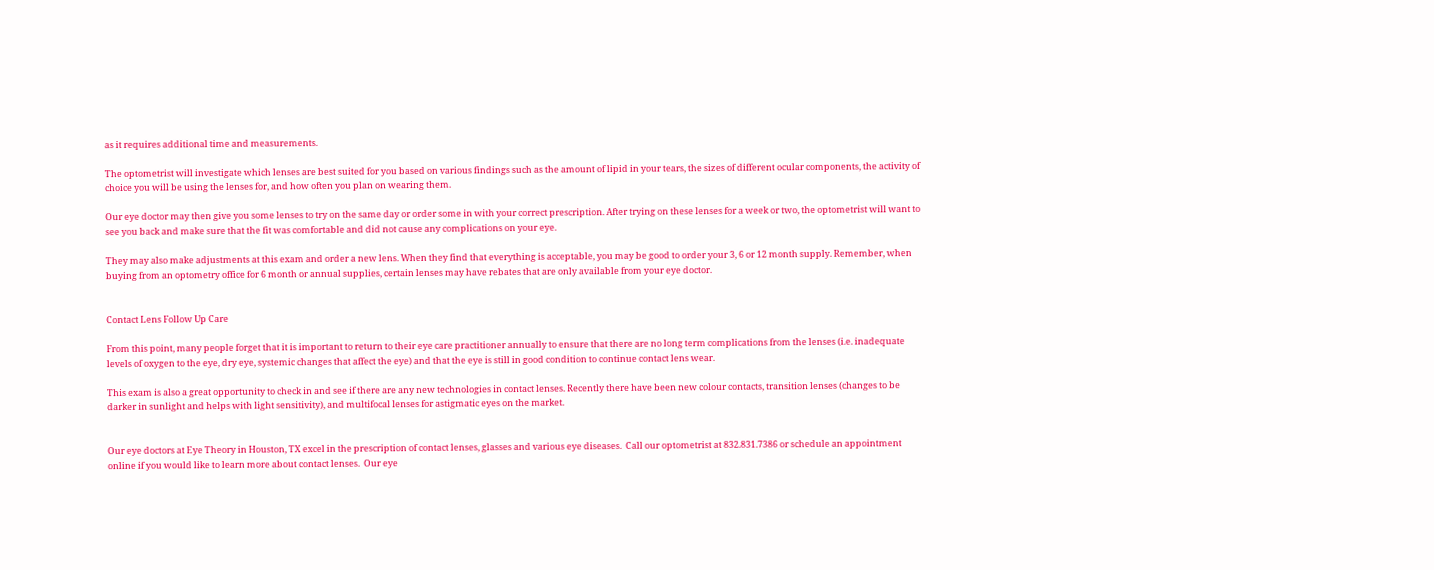as it requires additional time and measurements.

The optometrist will investigate which lenses are best suited for you based on various findings such as the amount of lipid in your tears, the sizes of different ocular components, the activity of choice you will be using the lenses for, and how often you plan on wearing them.

Our eye doctor may then give you some lenses to try on the same day or order some in with your correct prescription. After trying on these lenses for a week or two, the optometrist will want to see you back and make sure that the fit was comfortable and did not cause any complications on your eye.

They may also make adjustments at this exam and order a new lens. When they find that everything is acceptable, you may be good to order your 3, 6 or 12 month supply. Remember, when buying from an optometry office for 6 month or annual supplies, certain lenses may have rebates that are only available from your eye doctor.


Contact Lens Follow Up Care

From this point, many people forget that it is important to return to their eye care practitioner annually to ensure that there are no long term complications from the lenses (i.e. inadequate levels of oxygen to the eye, dry eye, systemic changes that affect the eye) and that the eye is still in good condition to continue contact lens wear.

This exam is also a great opportunity to check in and see if there are any new technologies in contact lenses. Recently there have been new colour contacts, transition lenses (changes to be darker in sunlight and helps with light sensitivity), and multifocal lenses for astigmatic eyes on the market.


Our eye doctors at Eye Theory in Houston, TX excel in the prescription of contact lenses, glasses and various eye diseases.  Call our optometrist at 832.831.7386 or schedule an appointment online if you would like to learn more about contact lenses.  Our eye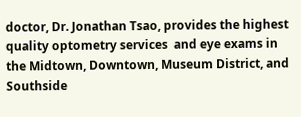doctor, Dr. Jonathan Tsao, provides the highest quality optometry services  and eye exams in the Midtown, Downtown, Museum District, and Southside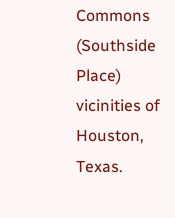Commons (Southside Place) vicinities of Houston, Texas.